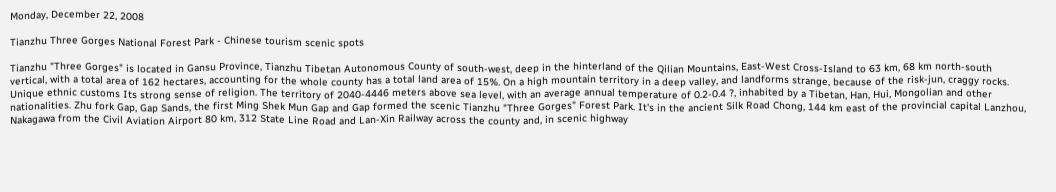Monday, December 22, 2008

Tianzhu Three Gorges National Forest Park - Chinese tourism scenic spots

Tianzhu "Three Gorges" is located in Gansu Province, Tianzhu Tibetan Autonomous County of south-west, deep in the hinterland of the Qilian Mountains, East-West Cross-Island to 63 km, 68 km north-south vertical, with a total area of 162 hectares, accounting for the whole county has a total land area of 15%. On a high mountain territory in a deep valley, and landforms strange, because of the risk-jun, craggy rocks. Unique ethnic customs Its strong sense of religion. The territory of 2040-4446 meters above sea level, with an average annual temperature of 0.2-0.4 ?, inhabited by a Tibetan, Han, Hui, Mongolian and other nationalities. Zhu fork Gap, Gap Sands, the first Ming Shek Mun Gap and Gap formed the scenic Tianzhu "Three Gorges" Forest Park. It's in the ancient Silk Road Chong, 144 km east of the provincial capital Lanzhou, Nakagawa from the Civil Aviation Airport 80 km, 312 State Line Road and Lan-Xin Railway across the county and, in scenic highway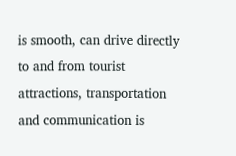is smooth, can drive directly to and from tourist attractions, transportation and communication is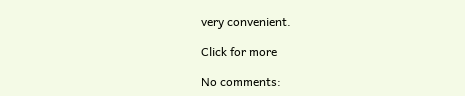very convenient.

Click for more

No comments: